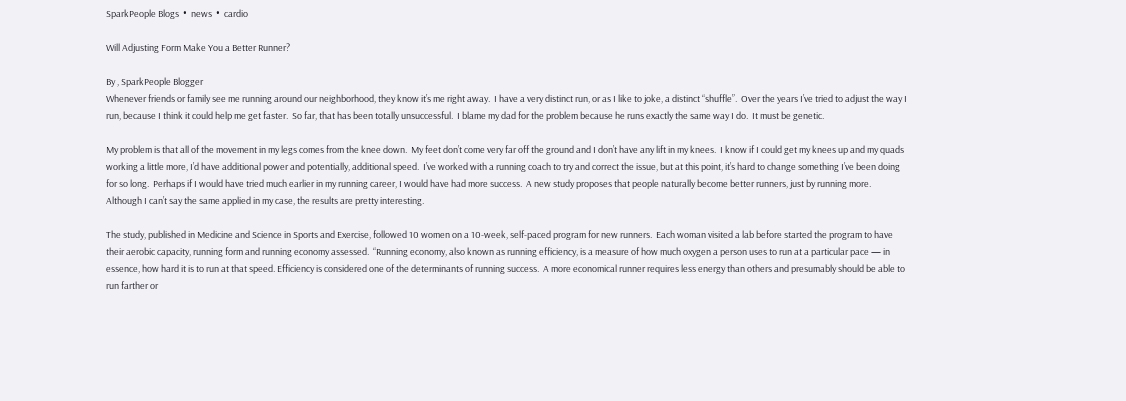SparkPeople Blogs  •  news  •  cardio

Will Adjusting Form Make You a Better Runner?

By , SparkPeople Blogger
Whenever friends or family see me running around our neighborhood, they know it’s me right away.  I have a very distinct run, or as I like to joke, a distinct “shuffle”.  Over the years I’ve tried to adjust the way I run, because I think it could help me get faster.  So far, that has been totally unsuccessful.  I blame my dad for the problem because he runs exactly the same way I do.  It must be genetic.

My problem is that all of the movement in my legs comes from the knee down.  My feet don’t come very far off the ground and I don’t have any lift in my knees.  I know if I could get my knees up and my quads working a little more, I’d have additional power and potentially, additional speed.  I’ve worked with a running coach to try and correct the issue, but at this point, it’s hard to change something I’ve been doing for so long.  Perhaps if I would have tried much earlier in my running career, I would have had more success.  A new study proposes that people naturally become better runners, just by running more.  Although I can’t say the same applied in my case, the results are pretty interesting.

The study, published in Medicine and Science in Sports and Exercise, followed 10 women on a 10-week, self-paced program for new runners.  Each woman visited a lab before started the program to have their aerobic capacity, running form and running economy assessed.  “Running economy, also known as running efficiency, is a measure of how much oxygen a person uses to run at a particular pace — in essence, how hard it is to run at that speed. Efficiency is considered one of the determinants of running success.  A more economical runner requires less energy than others and presumably should be able to run farther or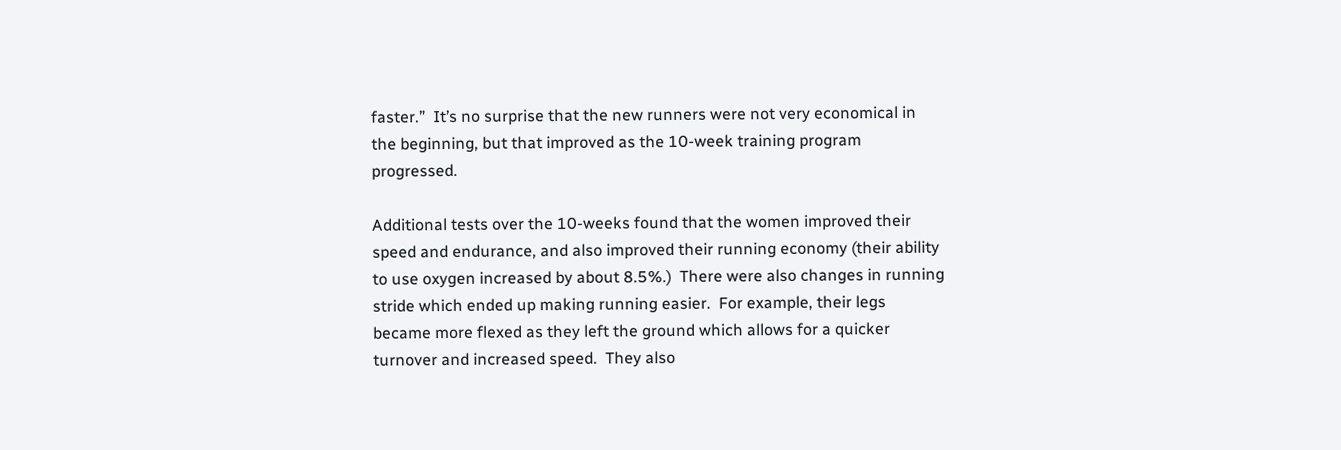faster.”  It’s no surprise that the new runners were not very economical in the beginning, but that improved as the 10-week training program progressed.

Additional tests over the 10-weeks found that the women improved their speed and endurance, and also improved their running economy (their ability to use oxygen increased by about 8.5%.)  There were also changes in running stride which ended up making running easier.  For example, their legs became more flexed as they left the ground which allows for a quicker turnover and increased speed.  They also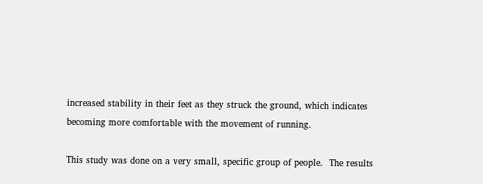increased stability in their feet as they struck the ground, which indicates becoming more comfortable with the movement of running.

This study was done on a very small, specific group of people.  The results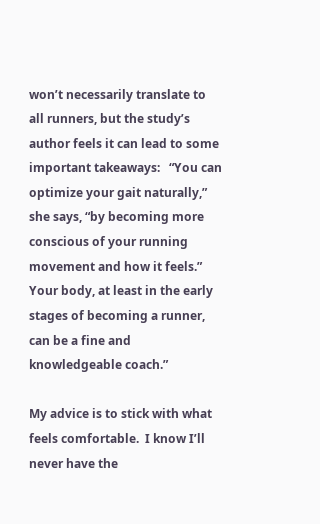won’t necessarily translate to all runners, but the study’s author feels it can lead to some important takeaways:   “You can optimize your gait naturally,” she says, “by becoming more conscious of your running movement and how it feels.” Your body, at least in the early stages of becoming a runner, can be a fine and knowledgeable coach.”

My advice is to stick with what feels comfortable.  I know I’ll never have the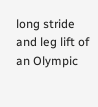long stride and leg lift of an Olympic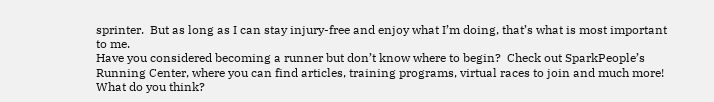sprinter.  But as long as I can stay injury-free and enjoy what I’m doing, that’s what is most important to me.
Have you considered becoming a runner but don’t know where to begin?  Check out SparkPeople’s Running Center, where you can find articles, training programs, virtual races to join and much more!
What do you think?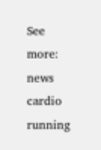See more: news cardio running